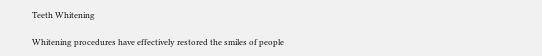Teeth Whitening

Whitening procedures have effectively restored the smiles of people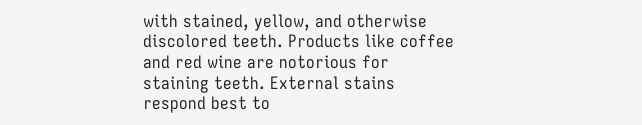with stained, yellow, and otherwise discolored teeth. Products like coffee and red wine are notorious for staining teeth. External stains respond best to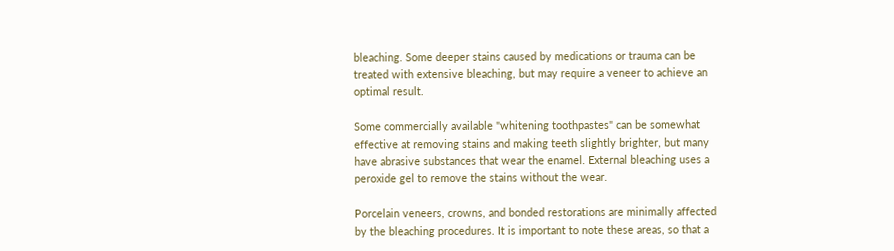bleaching. Some deeper stains caused by medications or trauma can be treated with extensive bleaching, but may require a veneer to achieve an optimal result.

Some commercially available "whitening toothpastes" can be somewhat effective at removing stains and making teeth slightly brighter, but many have abrasive substances that wear the enamel. External bleaching uses a peroxide gel to remove the stains without the wear.

Porcelain veneers, crowns, and bonded restorations are minimally affected by the bleaching procedures. It is important to note these areas, so that a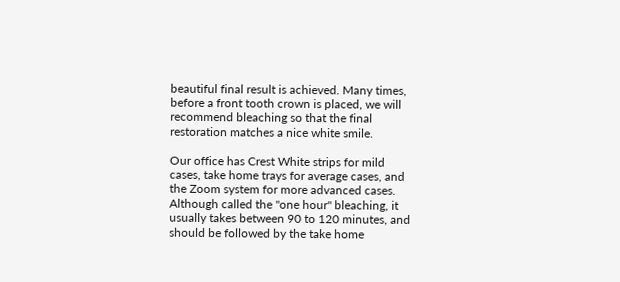beautiful final result is achieved. Many times, before a front tooth crown is placed, we will recommend bleaching so that the final restoration matches a nice white smile.

Our office has Crest White strips for mild cases, take home trays for average cases, and the Zoom system for more advanced cases. Although called the "one hour" bleaching, it usually takes between 90 to 120 minutes, and should be followed by the take home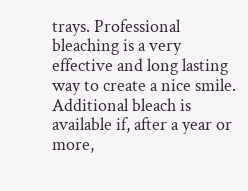trays. Professional bleaching is a very effective and long lasting way to create a nice smile. Additional bleach is available if, after a year or more,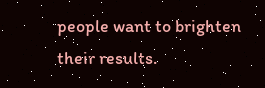people want to brighten their results.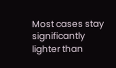Most cases stay significantly lighter than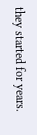they started for years.